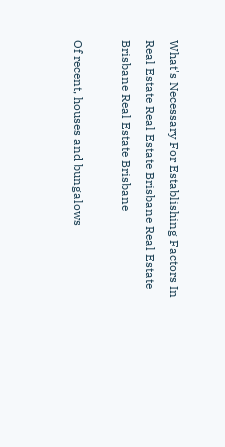What's Necessary For Establishing Factors In Real Estate Real Estate Brisbane Real Estate Brisbane Real Estate Brisbane

Of recent, houses and bungalows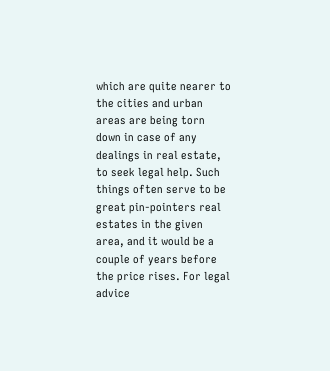which are quite nearer to the cities and urban areas are being torn down in case of any dealings in real estate, to seek legal help. Such things often serve to be great pin-pointers real estates in the given area, and it would be a couple of years before the price rises. For legal advice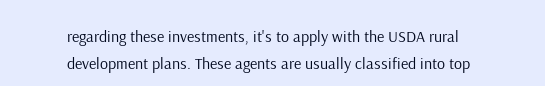regarding these investments, it's to apply with the USDA rural development plans. These agents are usually classified into top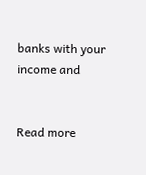banks with your income and


Read more